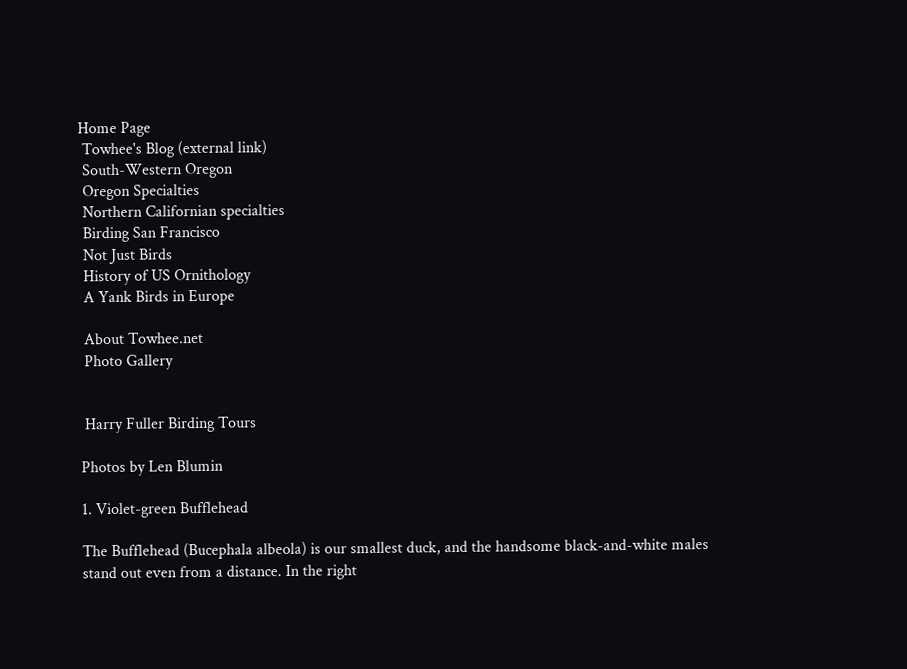Home Page
 Towhee's Blog (external link)
 South-Western Oregon
 Oregon Specialties
 Northern Californian specialties
 Birding San Francisco
 Not Just Birds
 History of US Ornithology
 A Yank Birds in Europe

 About Towhee.net
 Photo Gallery


 Harry Fuller Birding Tours

Photos by Len Blumin

1. Violet-green Bufflehead

The Bufflehead (Bucephala albeola) is our smallest duck, and the handsome black-and-white males stand out even from a distance. In the right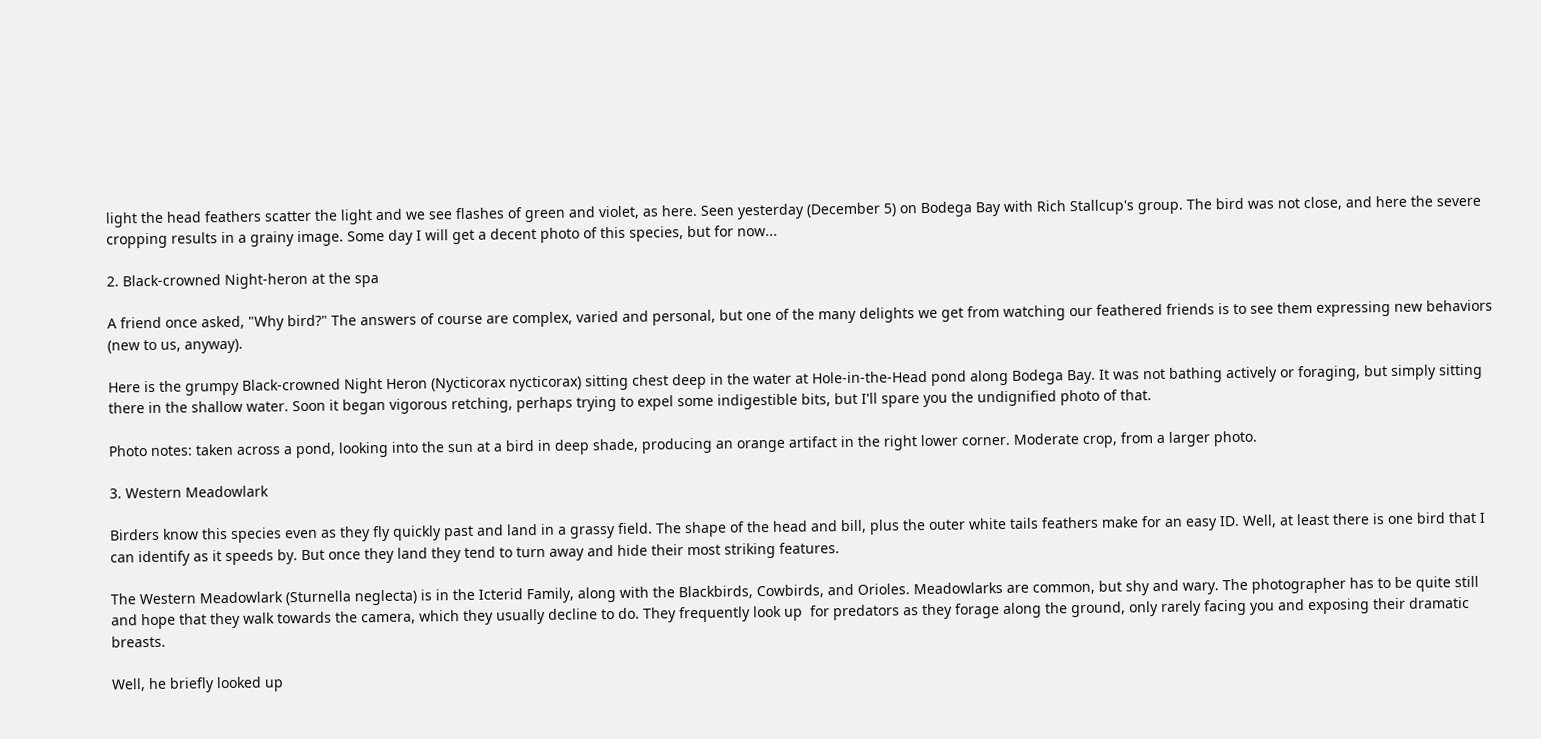light the head feathers scatter the light and we see flashes of green and violet, as here. Seen yesterday (December 5) on Bodega Bay with Rich Stallcup's group. The bird was not close, and here the severe cropping results in a grainy image. Some day I will get a decent photo of this species, but for now...

2. Black-crowned Night-heron at the spa

A friend once asked, "Why bird?" The answers of course are complex, varied and personal, but one of the many delights we get from watching our feathered friends is to see them expressing new behaviors (new to us, anyway).

Here is the grumpy Black-crowned Night Heron (Nycticorax nycticorax) sitting chest deep in the water at Hole-in-the-Head pond along Bodega Bay. It was not bathing actively or foraging, but simply sitting there in the shallow water. Soon it began vigorous retching, perhaps trying to expel some indigestible bits, but I'll spare you the undignified photo of that.

Photo notes: taken across a pond, looking into the sun at a bird in deep shade, producing an orange artifact in the right lower corner. Moderate crop, from a larger photo.

3. Western Meadowlark

Birders know this species even as they fly quickly past and land in a grassy field. The shape of the head and bill, plus the outer white tails feathers make for an easy ID. Well, at least there is one bird that I can identify as it speeds by. But once they land they tend to turn away and hide their most striking features.

The Western Meadowlark (Sturnella neglecta) is in the Icterid Family, along with the Blackbirds, Cowbirds, and Orioles. Meadowlarks are common, but shy and wary. The photographer has to be quite still and hope that they walk towards the camera, which they usually decline to do. They frequently look up  for predators as they forage along the ground, only rarely facing you and exposing their dramatic breasts.

Well, he briefly looked up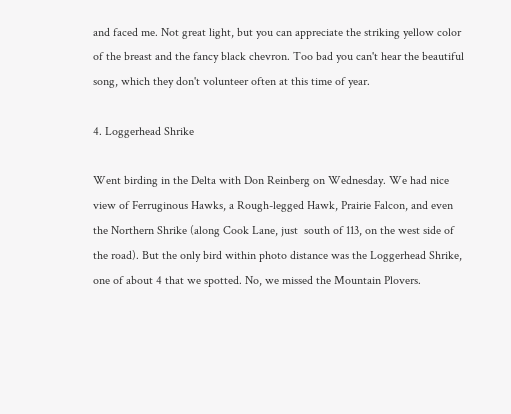and faced me. Not great light, but you can appreciate the striking yellow color of the breast and the fancy black chevron. Too bad you can't hear the beautiful song, which they don't volunteer often at this time of year.

4. Loggerhead Shrike

Went birding in the Delta with Don Reinberg on Wednesday. We had nice view of Ferruginous Hawks, a Rough-legged Hawk, Prairie Falcon, and even the Northern Shrike (along Cook Lane, just  south of 113, on the west side of the road). But the only bird within photo distance was the Loggerhead Shrike, one of about 4 that we spotted. No, we missed the Mountain Plovers.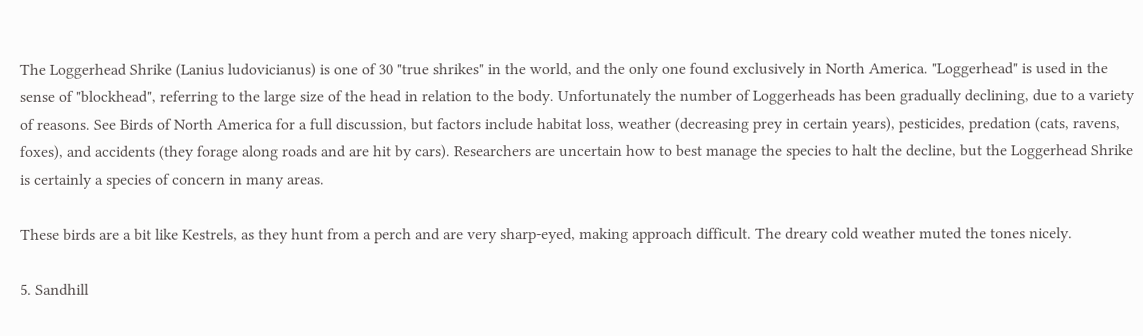The Loggerhead Shrike (Lanius ludovicianus) is one of 30 "true shrikes" in the world, and the only one found exclusively in North America. "Loggerhead" is used in the sense of "blockhead", referring to the large size of the head in relation to the body. Unfortunately the number of Loggerheads has been gradually declining, due to a variety of reasons. See Birds of North America for a full discussion, but factors include habitat loss, weather (decreasing prey in certain years), pesticides, predation (cats, ravens, foxes), and accidents (they forage along roads and are hit by cars). Researchers are uncertain how to best manage the species to halt the decline, but the Loggerhead Shrike is certainly a species of concern in many areas.

These birds are a bit like Kestrels, as they hunt from a perch and are very sharp-eyed, making approach difficult. The dreary cold weather muted the tones nicely.

5. Sandhill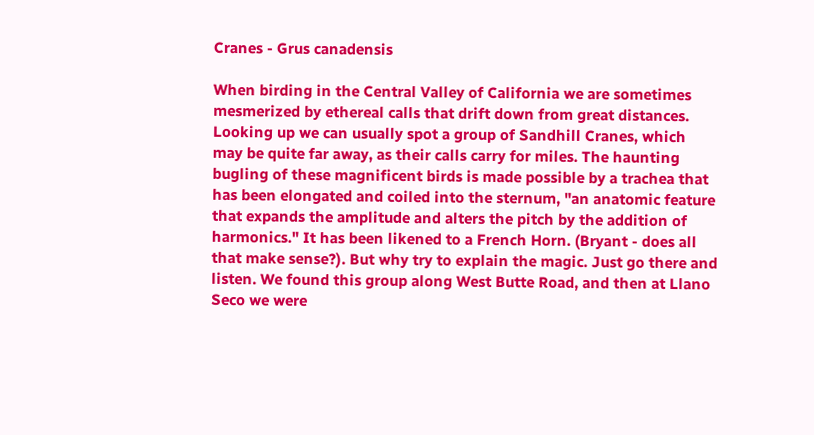Cranes - Grus canadensis

When birding in the Central Valley of California we are sometimes mesmerized by ethereal calls that drift down from great distances. Looking up we can usually spot a group of Sandhill Cranes, which may be quite far away, as their calls carry for miles. The haunting bugling of these magnificent birds is made possible by a trachea that has been elongated and coiled into the sternum, "an anatomic feature that expands the amplitude and alters the pitch by the addition of harmonics." It has been likened to a French Horn. (Bryant - does all that make sense?). But why try to explain the magic. Just go there and listen. We found this group along West Butte Road, and then at Llano Seco we were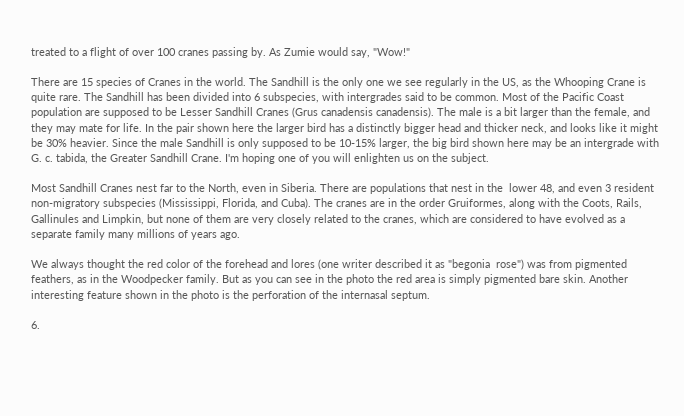treated to a flight of over 100 cranes passing by. As Zumie would say, "Wow!"

There are 15 species of Cranes in the world. The Sandhill is the only one we see regularly in the US, as the Whooping Crane is quite rare. The Sandhill has been divided into 6 subspecies, with intergrades said to be common. Most of the Pacific Coast population are supposed to be Lesser Sandhill Cranes (Grus canadensis canadensis). The male is a bit larger than the female, and they may mate for life. In the pair shown here the larger bird has a distinctly bigger head and thicker neck, and looks like it might be 30% heavier. Since the male Sandhill is only supposed to be 10-15% larger, the big bird shown here may be an intergrade with G. c. tabida, the Greater Sandhill Crane. I'm hoping one of you will enlighten us on the subject.

Most Sandhill Cranes nest far to the North, even in Siberia. There are populations that nest in the  lower 48, and even 3 resident non-migratory subspecies (Mississippi, Florida, and Cuba). The cranes are in the order Gruiformes, along with the Coots, Rails, Gallinules and Limpkin, but none of them are very closely related to the cranes, which are considered to have evolved as a separate family many millions of years ago.

We always thought the red color of the forehead and lores (one writer described it as "begonia  rose") was from pigmented feathers, as in the Woodpecker family. But as you can see in the photo the red area is simply pigmented bare skin. Another interesting feature shown in the photo is the perforation of the internasal septum.

6.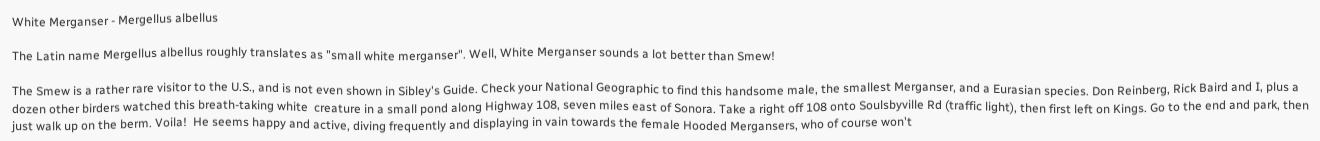White Merganser - Mergellus albellus

The Latin name Mergellus albellus roughly translates as "small white merganser". Well, White Merganser sounds a lot better than Smew!

The Smew is a rather rare visitor to the U.S., and is not even shown in Sibley's Guide. Check your National Geographic to find this handsome male, the smallest Merganser, and a Eurasian species. Don Reinberg, Rick Baird and I, plus a dozen other birders watched this breath-taking white  creature in a small pond along Highway 108, seven miles east of Sonora. Take a right off 108 onto Soulsbyville Rd (traffic light), then first left on Kings. Go to the end and park, then just walk up on the berm. Voila!  He seems happy and active, diving frequently and displaying in vain towards the female Hooded Mergansers, who of course won't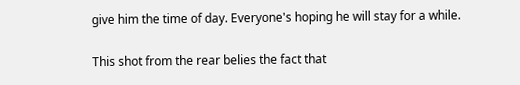give him the time of day. Everyone's hoping he will stay for a while.

This shot from the rear belies the fact that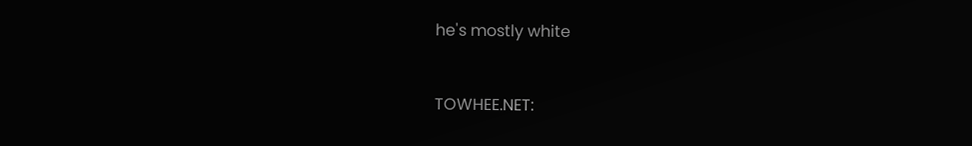he's mostly white


TOWHEE.NET: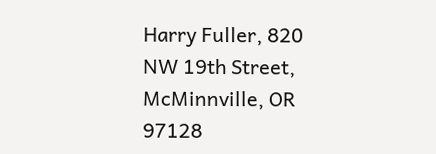Harry Fuller, 820 NW 19th Street, McMinnville, OR 97128